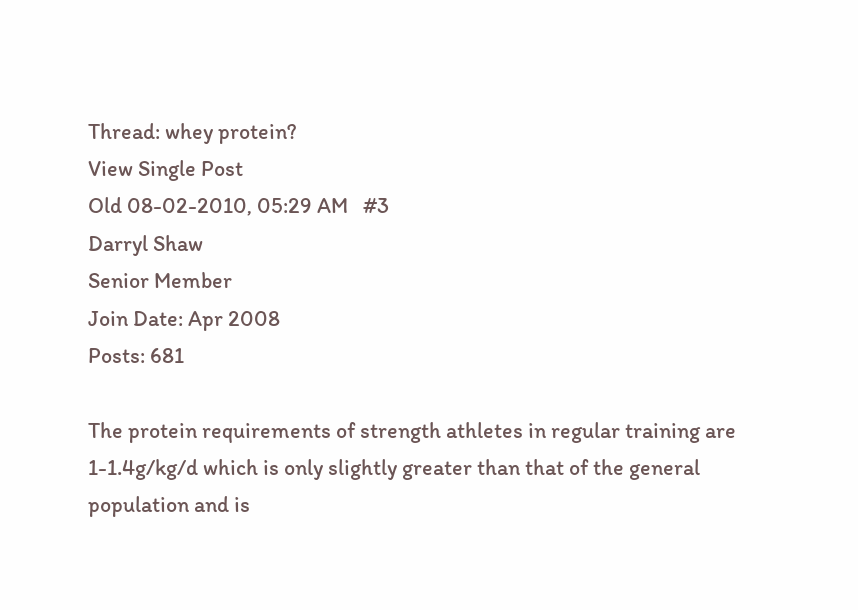Thread: whey protein?
View Single Post
Old 08-02-2010, 05:29 AM   #3
Darryl Shaw
Senior Member
Join Date: Apr 2008
Posts: 681

The protein requirements of strength athletes in regular training are 1-1.4g/kg/d which is only slightly greater than that of the general population and is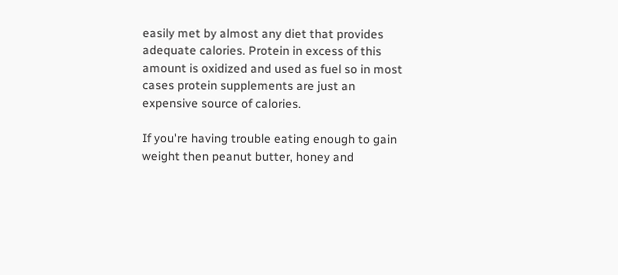easily met by almost any diet that provides adequate calories. Protein in excess of this amount is oxidized and used as fuel so in most cases protein supplements are just an expensive source of calories.

If you're having trouble eating enough to gain weight then peanut butter, honey and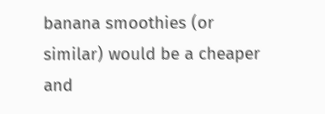banana smoothies (or similar) would be a cheaper and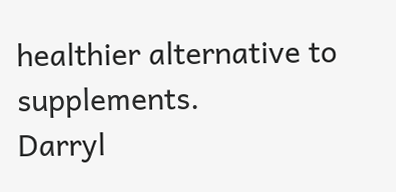healthier alternative to supplements.
Darryl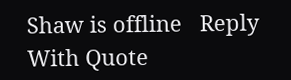Shaw is offline   Reply With Quote